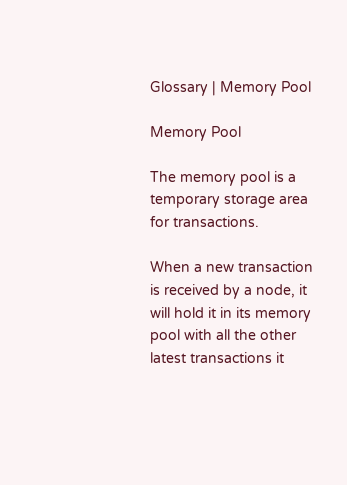Glossary | Memory Pool

Memory Pool

The memory pool is a temporary storage area for transactions.

When a new transaction is received by a node, it will hold it in its memory pool with all the other latest transactions it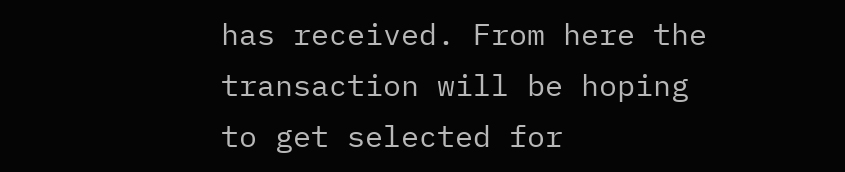has received. From here the transaction will be hoping to get selected for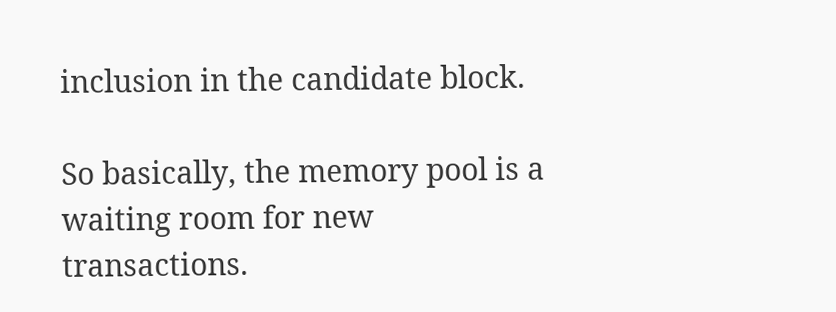inclusion in the candidate block.

So basically, the memory pool is a waiting room for new transactions.